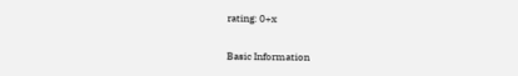rating: 0+x

Basic Information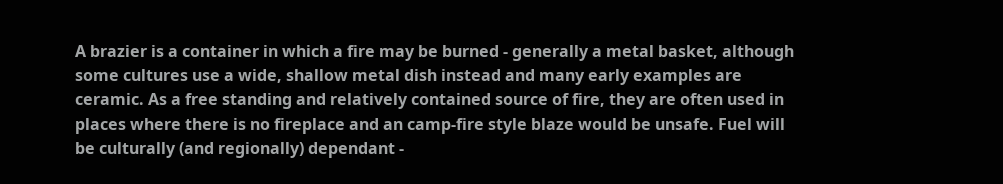A brazier is a container in which a fire may be burned - generally a metal basket, although some cultures use a wide, shallow metal dish instead and many early examples are ceramic. As a free standing and relatively contained source of fire, they are often used in places where there is no fireplace and an camp-fire style blaze would be unsafe. Fuel will be culturally (and regionally) dependant -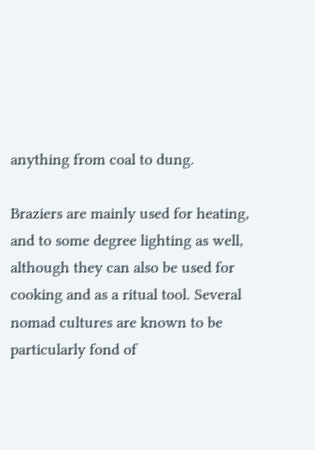anything from coal to dung.

Braziers are mainly used for heating, and to some degree lighting as well, although they can also be used for cooking and as a ritual tool. Several nomad cultures are known to be particularly fond of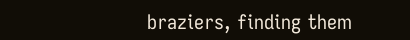braziers, finding them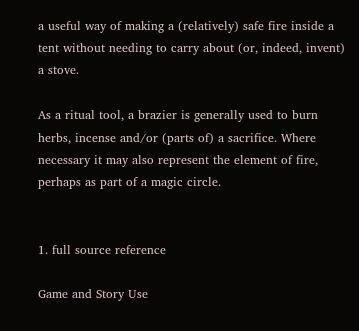a useful way of making a (relatively) safe fire inside a tent without needing to carry about (or, indeed, invent) a stove.

As a ritual tool, a brazier is generally used to burn herbs, incense and/or (parts of) a sacrifice. Where necessary it may also represent the element of fire, perhaps as part of a magic circle.


1. full source reference

Game and Story Use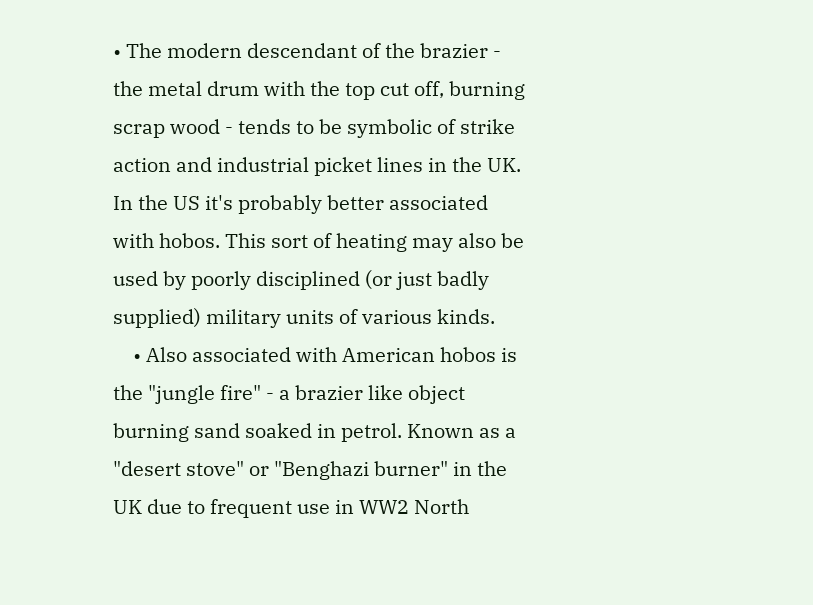• The modern descendant of the brazier - the metal drum with the top cut off, burning scrap wood - tends to be symbolic of strike action and industrial picket lines in the UK. In the US it's probably better associated with hobos. This sort of heating may also be used by poorly disciplined (or just badly supplied) military units of various kinds.
    • Also associated with American hobos is the "jungle fire" - a brazier like object burning sand soaked in petrol. Known as a "desert stove" or "Benghazi burner" in the UK due to frequent use in WW2 North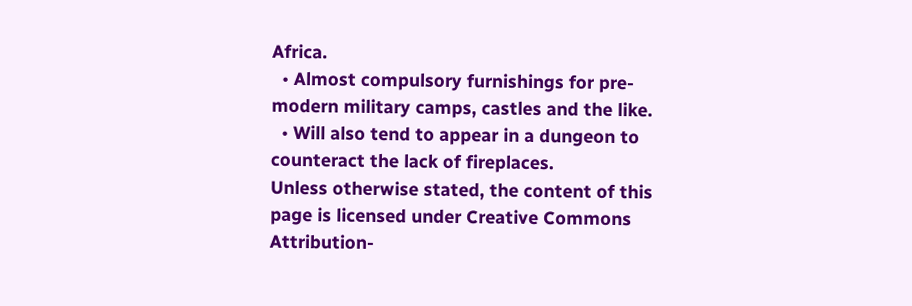Africa.
  • Almost compulsory furnishings for pre-modern military camps, castles and the like.
  • Will also tend to appear in a dungeon to counteract the lack of fireplaces.
Unless otherwise stated, the content of this page is licensed under Creative Commons Attribution-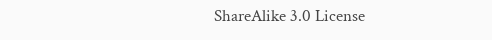ShareAlike 3.0 License